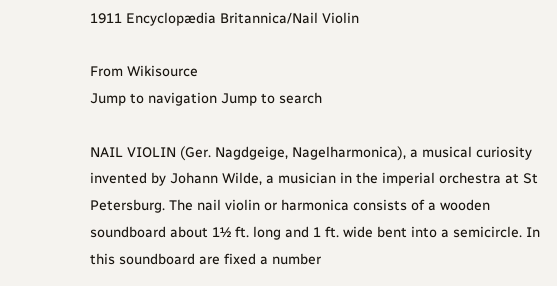1911 Encyclopædia Britannica/Nail Violin

From Wikisource
Jump to navigation Jump to search

NAIL VIOLIN (Ger. Nagdgeige, Nagelharmonica), a musical curiosity invented by Johann Wilde, a musician in the imperial orchestra at St Petersburg. The nail violin or harmonica consists of a wooden soundboard about 1½ ft. long and 1 ft. wide bent into a semicircle. In this soundboard are fixed a number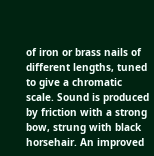of iron or brass nails of different lengths, tuned to give a chromatic scale. Sound is produced by friction with a strong bow, strung with black horsehair. An improved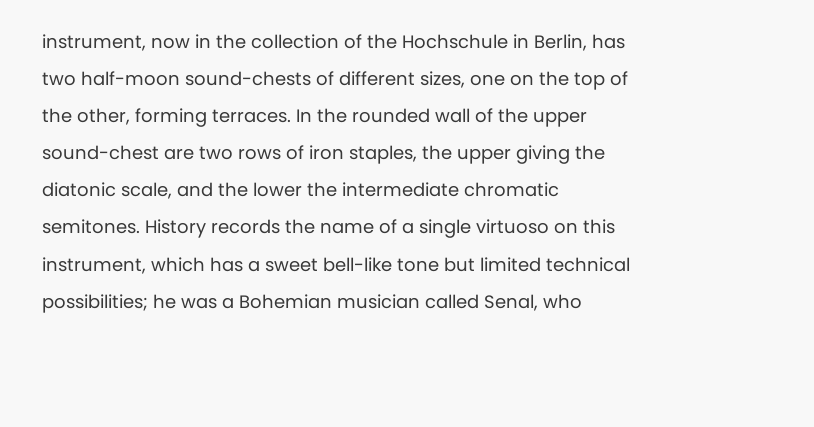instrument, now in the collection of the Hochschule in Berlin, has two half-moon sound-chests of different sizes, one on the top of the other, forming terraces. In the rounded wall of the upper sound-chest are two rows of iron staples, the upper giving the diatonic scale, and the lower the intermediate chromatic semitones. History records the name of a single virtuoso on this instrument, which has a sweet bell-like tone but limited technical possibilities; he was a Bohemian musician called Senal, who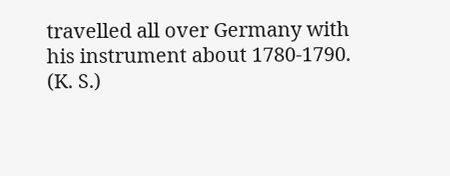travelled all over Germany with his instrument about 1780-1790.  (K. S.)